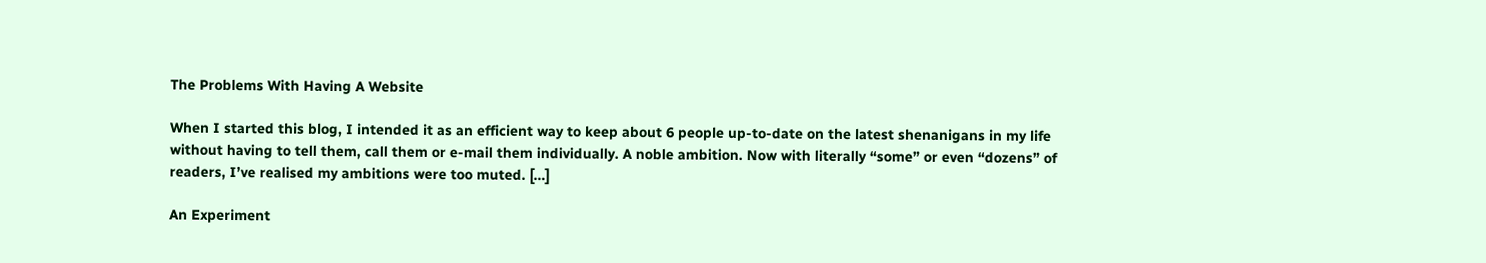The Problems With Having A Website

When I started this blog, I intended it as an efficient way to keep about 6 people up-to-date on the latest shenanigans in my life without having to tell them, call them or e-mail them individually. A noble ambition. Now with literally “some” or even “dozens” of readers, I’ve realised my ambitions were too muted. […]

An Experiment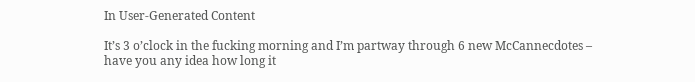In User-Generated Content

It’s 3 o’clock in the fucking morning and I’m partway through 6 new McCannecdotes – have you any idea how long it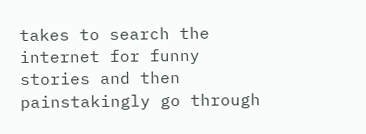takes to search the internet for funny stories and then painstakingly go through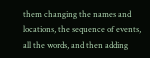them changing the names and locations, the sequence of events, all the words, and then adding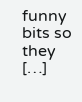funny bits so they […]